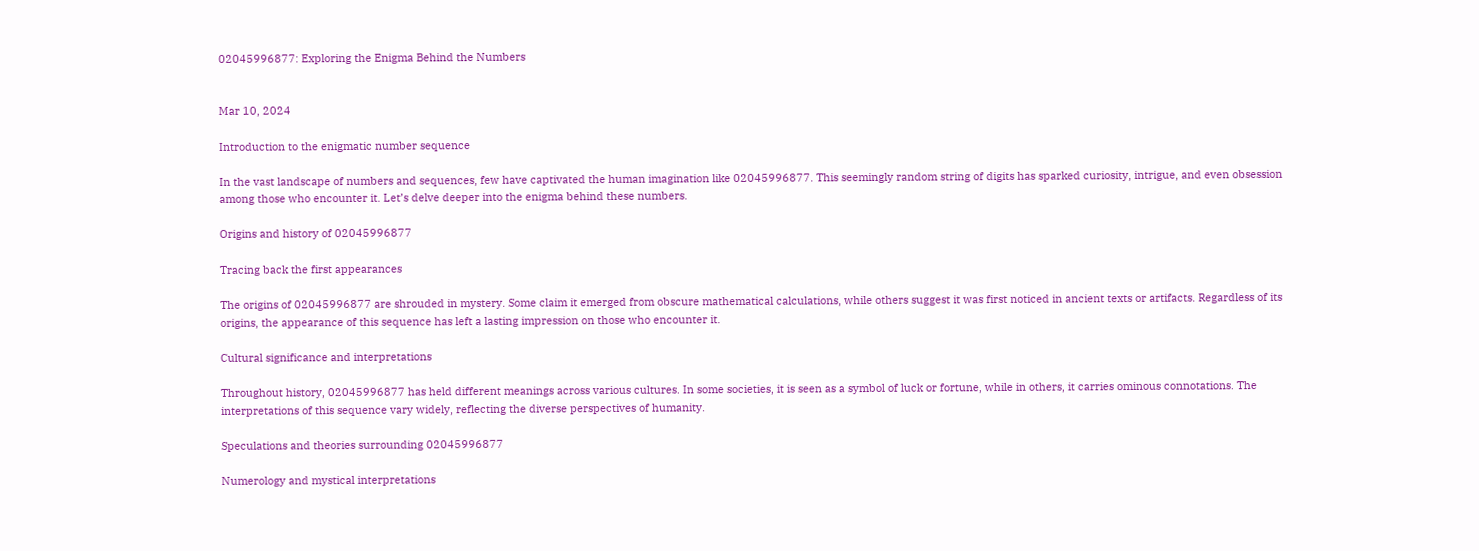02045996877: Exploring the Enigma Behind the Numbers


Mar 10, 2024

Introduction to the enigmatic number sequence

In the vast landscape of numbers and sequences, few have captivated the human imagination like 02045996877. This seemingly random string of digits has sparked curiosity, intrigue, and even obsession among those who encounter it. Let’s delve deeper into the enigma behind these numbers.

Origins and history of 02045996877

Tracing back the first appearances

The origins of 02045996877 are shrouded in mystery. Some claim it emerged from obscure mathematical calculations, while others suggest it was first noticed in ancient texts or artifacts. Regardless of its origins, the appearance of this sequence has left a lasting impression on those who encounter it.

Cultural significance and interpretations

Throughout history, 02045996877 has held different meanings across various cultures. In some societies, it is seen as a symbol of luck or fortune, while in others, it carries ominous connotations. The interpretations of this sequence vary widely, reflecting the diverse perspectives of humanity.

Speculations and theories surrounding 02045996877

Numerology and mystical interpretations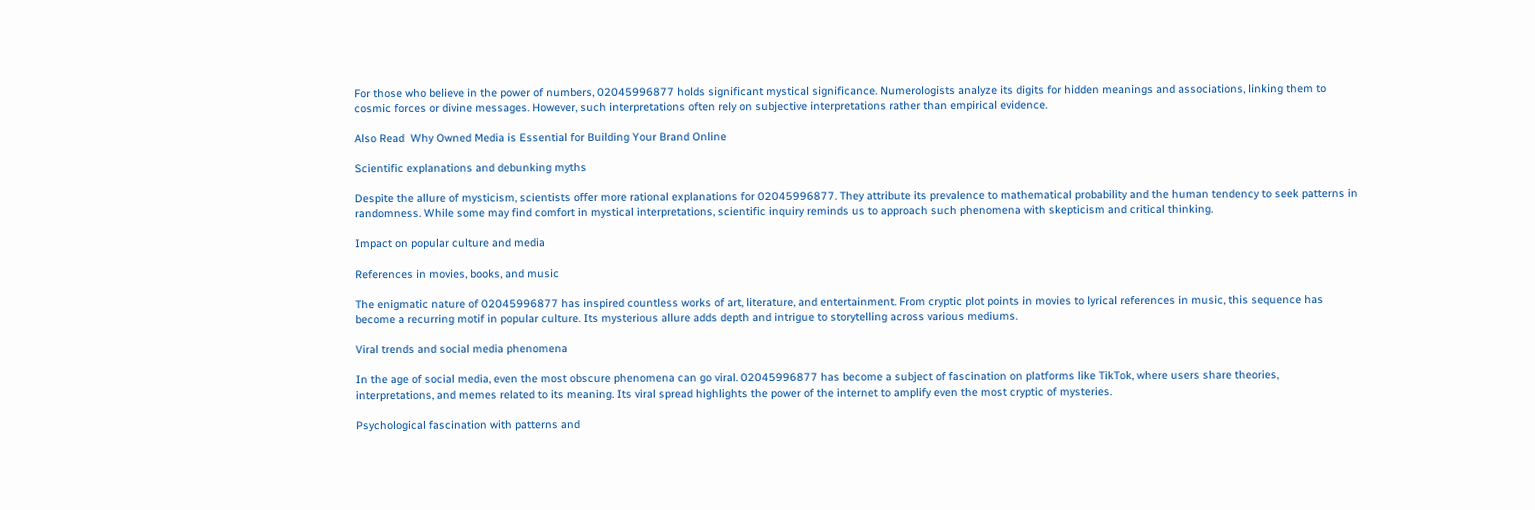For those who believe in the power of numbers, 02045996877 holds significant mystical significance. Numerologists analyze its digits for hidden meanings and associations, linking them to cosmic forces or divine messages. However, such interpretations often rely on subjective interpretations rather than empirical evidence.

Also Read  Why Owned Media is Essential for Building Your Brand Online

Scientific explanations and debunking myths

Despite the allure of mysticism, scientists offer more rational explanations for 02045996877. They attribute its prevalence to mathematical probability and the human tendency to seek patterns in randomness. While some may find comfort in mystical interpretations, scientific inquiry reminds us to approach such phenomena with skepticism and critical thinking.

Impact on popular culture and media

References in movies, books, and music

The enigmatic nature of 02045996877 has inspired countless works of art, literature, and entertainment. From cryptic plot points in movies to lyrical references in music, this sequence has become a recurring motif in popular culture. Its mysterious allure adds depth and intrigue to storytelling across various mediums.

Viral trends and social media phenomena

In the age of social media, even the most obscure phenomena can go viral. 02045996877 has become a subject of fascination on platforms like TikTok, where users share theories, interpretations, and memes related to its meaning. Its viral spread highlights the power of the internet to amplify even the most cryptic of mysteries.

Psychological fascination with patterns and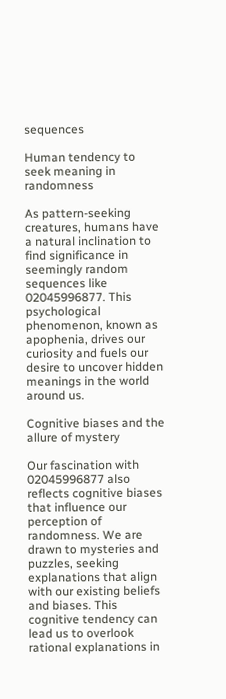sequences

Human tendency to seek meaning in randomness

As pattern-seeking creatures, humans have a natural inclination to find significance in seemingly random sequences like 02045996877. This psychological phenomenon, known as apophenia, drives our curiosity and fuels our desire to uncover hidden meanings in the world around us.

Cognitive biases and the allure of mystery

Our fascination with 02045996877 also reflects cognitive biases that influence our perception of randomness. We are drawn to mysteries and puzzles, seeking explanations that align with our existing beliefs and biases. This cognitive tendency can lead us to overlook rational explanations in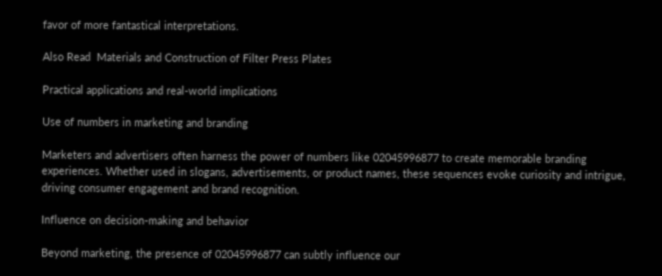favor of more fantastical interpretations.

Also Read  Materials and Construction of Filter Press Plates

Practical applications and real-world implications

Use of numbers in marketing and branding

Marketers and advertisers often harness the power of numbers like 02045996877 to create memorable branding experiences. Whether used in slogans, advertisements, or product names, these sequences evoke curiosity and intrigue, driving consumer engagement and brand recognition.

Influence on decision-making and behavior

Beyond marketing, the presence of 02045996877 can subtly influence our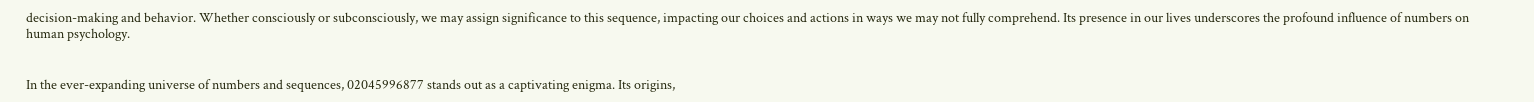decision-making and behavior. Whether consciously or subconsciously, we may assign significance to this sequence, impacting our choices and actions in ways we may not fully comprehend. Its presence in our lives underscores the profound influence of numbers on human psychology.


In the ever-expanding universe of numbers and sequences, 02045996877 stands out as a captivating enigma. Its origins,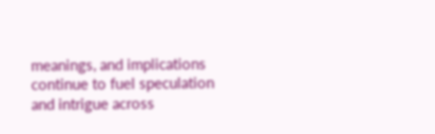meanings, and implications continue to fuel speculation and intrigue across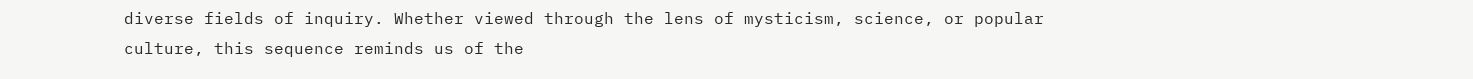diverse fields of inquiry. Whether viewed through the lens of mysticism, science, or popular culture, this sequence reminds us of the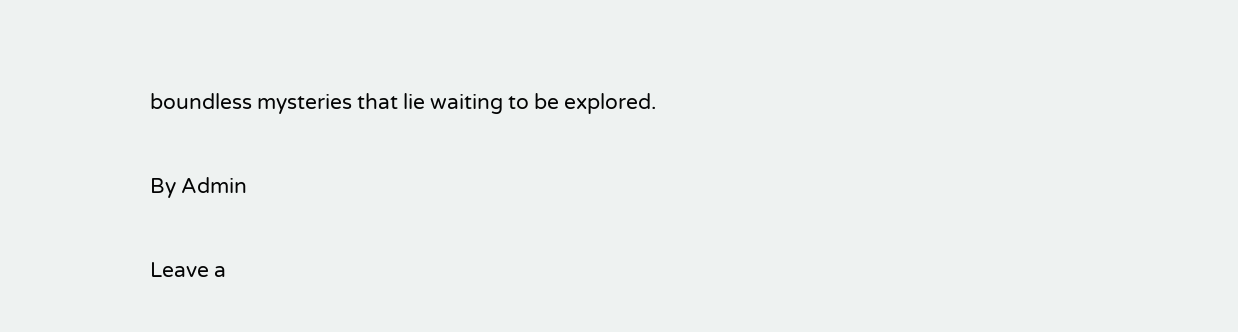boundless mysteries that lie waiting to be explored.

By Admin

Leave a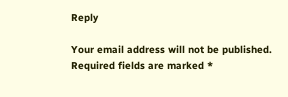Reply

Your email address will not be published. Required fields are marked *